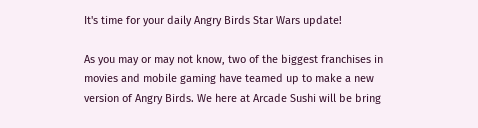It's time for your daily Angry Birds Star Wars update!

As you may or may not know, two of the biggest franchises in movies and mobile gaming have teamed up to make a new version of Angry Birds. We here at Arcade Sushi will be bring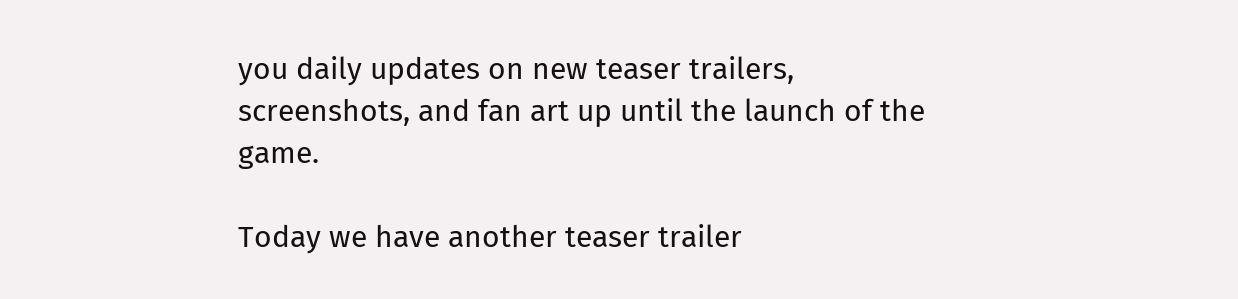you daily updates on new teaser trailers, screenshots, and fan art up until the launch of the game.

Today we have another teaser trailer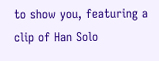to show you, featuring a clip of Han Solo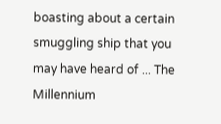boasting about a certain smuggling ship that you may have heard of ... The Millennium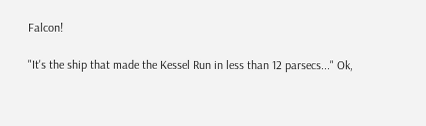Falcon!

"It's the ship that made the Kessel Run in less than 12 parsecs..." Ok,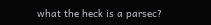what the heck is a parsec?